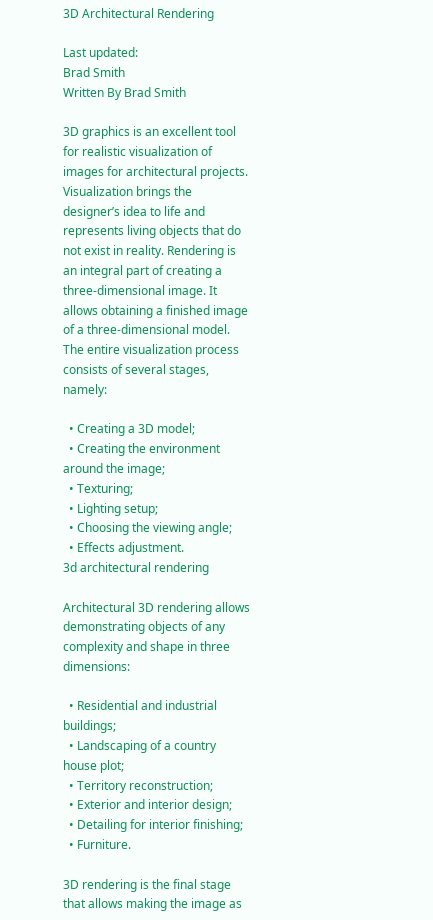3D Architectural Rendering

Last updated:
Brad Smith
Written By Brad Smith

3D graphics is an excellent tool for realistic visualization of images for architectural projects. Visualization brings the designer’s idea to life and represents living objects that do not exist in reality. Rendering is an integral part of creating a three-dimensional image. It allows obtaining a finished image of a three-dimensional model. The entire visualization process consists of several stages, namely:

  • Creating a 3D model;
  • Creating the environment around the image;
  • Texturing;
  • Lighting setup;
  • Choosing the viewing angle;
  • Effects adjustment.
3d architectural rendering

Architectural 3D rendering allows demonstrating objects of any complexity and shape in three dimensions:

  • Residential and industrial buildings;
  • Landscaping of a country house plot;
  • Territory reconstruction;
  • Exterior and interior design;
  • Detailing for interior finishing;
  • Furniture.

3D rendering is the final stage that allows making the image as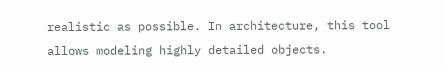realistic as possible. In architecture, this tool allows modeling highly detailed objects.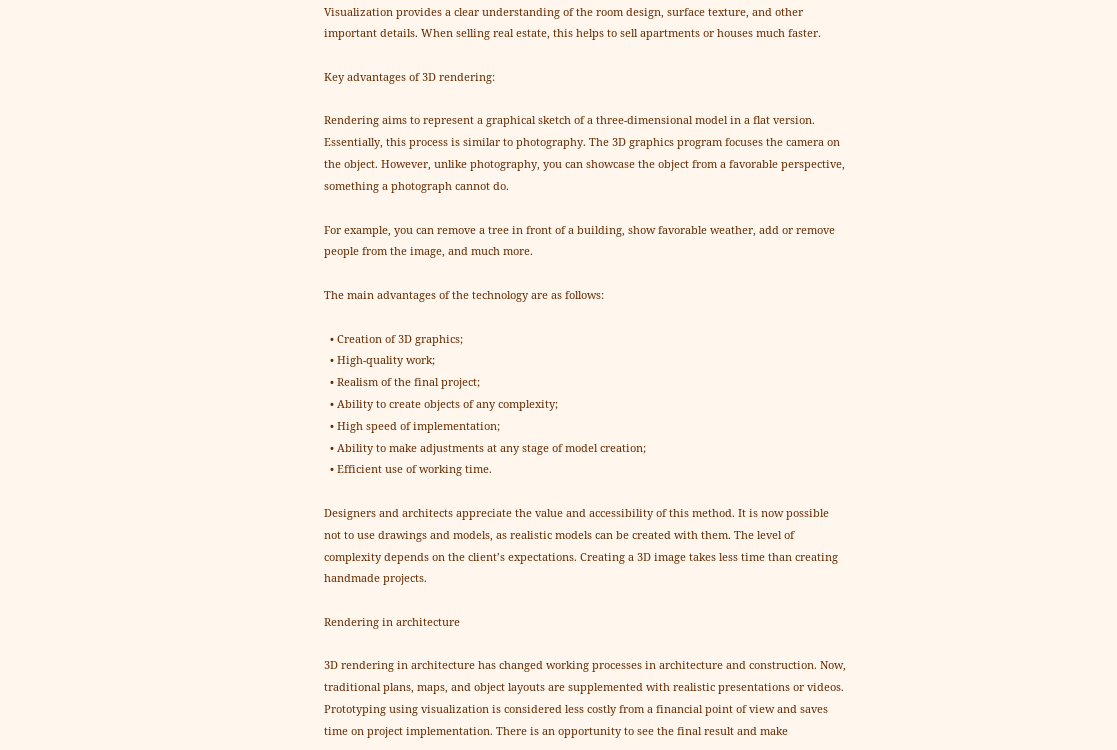Visualization provides a clear understanding of the room design, surface texture, and other important details. When selling real estate, this helps to sell apartments or houses much faster.

Key advantages of 3D rendering:

Rendering aims to represent a graphical sketch of a three-dimensional model in a flat version. Essentially, this process is similar to photography. The 3D graphics program focuses the camera on the object. However, unlike photography, you can showcase the object from a favorable perspective, something a photograph cannot do.

For example, you can remove a tree in front of a building, show favorable weather, add or remove people from the image, and much more.

The main advantages of the technology are as follows:

  • Creation of 3D graphics;
  • High-quality work;
  • Realism of the final project;
  • Ability to create objects of any complexity;
  • High speed of implementation;
  • Ability to make adjustments at any stage of model creation;
  • Efficient use of working time.

Designers and architects appreciate the value and accessibility of this method. It is now possible not to use drawings and models, as realistic models can be created with them. The level of complexity depends on the client’s expectations. Creating a 3D image takes less time than creating handmade projects.

Rendering in architecture

3D rendering in architecture has changed working processes in architecture and construction. Now, traditional plans, maps, and object layouts are supplemented with realistic presentations or videos. Prototyping using visualization is considered less costly from a financial point of view and saves time on project implementation. There is an opportunity to see the final result and make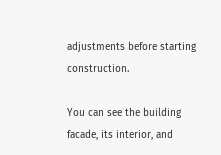adjustments before starting construction.

You can see the building facade, its interior, and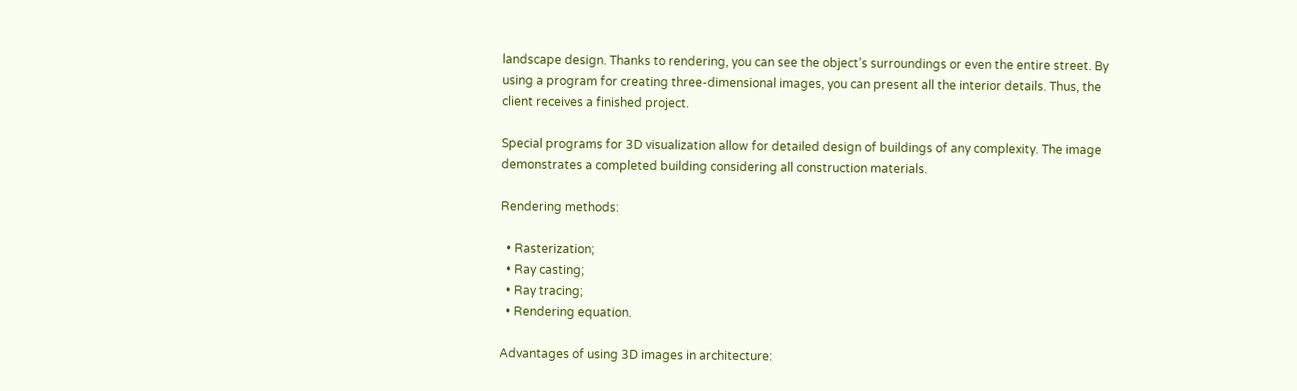landscape design. Thanks to rendering, you can see the object’s surroundings or even the entire street. By using a program for creating three-dimensional images, you can present all the interior details. Thus, the client receives a finished project.

Special programs for 3D visualization allow for detailed design of buildings of any complexity. The image demonstrates a completed building considering all construction materials.

Rendering methods:

  • Rasterization;
  • Ray casting;
  • Ray tracing;
  • Rendering equation.

Advantages of using 3D images in architecture: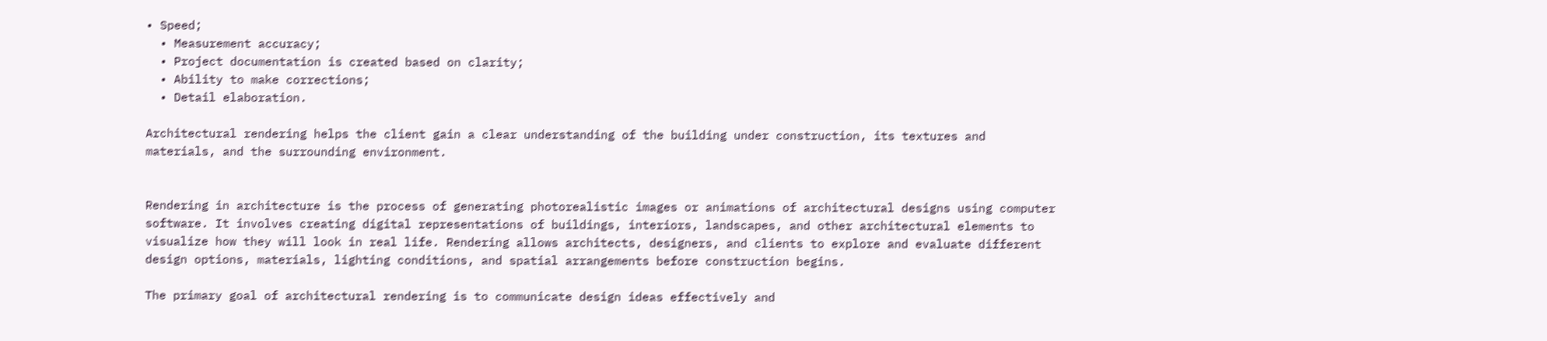• Speed;
  • Measurement accuracy;
  • Project documentation is created based on clarity;
  • Ability to make corrections;
  • Detail elaboration.

Architectural rendering helps the client gain a clear understanding of the building under construction, its textures and materials, and the surrounding environment.


Rendering in architecture is the process of generating photorealistic images or animations of architectural designs using computer software. It involves creating digital representations of buildings, interiors, landscapes, and other architectural elements to visualize how they will look in real life. Rendering allows architects, designers, and clients to explore and evaluate different design options, materials, lighting conditions, and spatial arrangements before construction begins.

The primary goal of architectural rendering is to communicate design ideas effectively and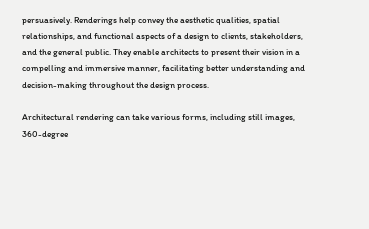persuasively. Renderings help convey the aesthetic qualities, spatial relationships, and functional aspects of a design to clients, stakeholders, and the general public. They enable architects to present their vision in a compelling and immersive manner, facilitating better understanding and decision-making throughout the design process.

Architectural rendering can take various forms, including still images, 360-degree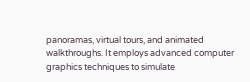panoramas, virtual tours, and animated walkthroughs. It employs advanced computer graphics techniques to simulate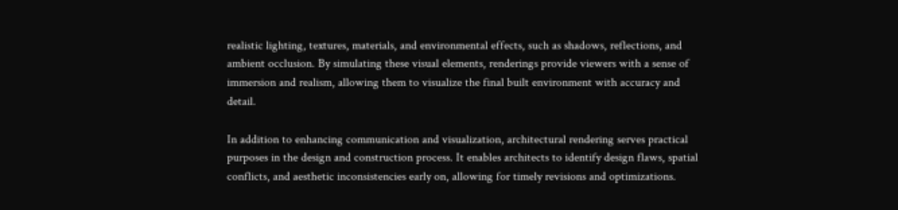realistic lighting, textures, materials, and environmental effects, such as shadows, reflections, and ambient occlusion. By simulating these visual elements, renderings provide viewers with a sense of immersion and realism, allowing them to visualize the final built environment with accuracy and detail.

In addition to enhancing communication and visualization, architectural rendering serves practical purposes in the design and construction process. It enables architects to identify design flaws, spatial conflicts, and aesthetic inconsistencies early on, allowing for timely revisions and optimizations.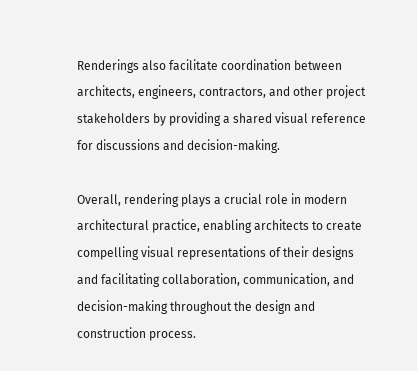Renderings also facilitate coordination between architects, engineers, contractors, and other project stakeholders by providing a shared visual reference for discussions and decision-making.

Overall, rendering plays a crucial role in modern architectural practice, enabling architects to create compelling visual representations of their designs and facilitating collaboration, communication, and decision-making throughout the design and construction process.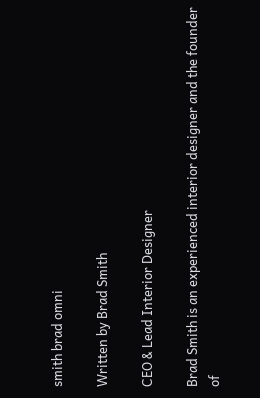smith brad omni

Written by Brad Smith

CEO & Lead Interior Designer

Brad Smith is an experienced interior designer and the founder of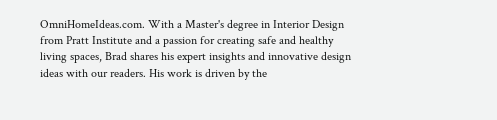OmniHomeIdeas.com. With a Master's degree in Interior Design from Pratt Institute and a passion for creating safe and healthy living spaces, Brad shares his expert insights and innovative design ideas with our readers. His work is driven by the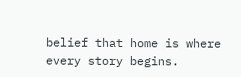belief that home is where every story begins.